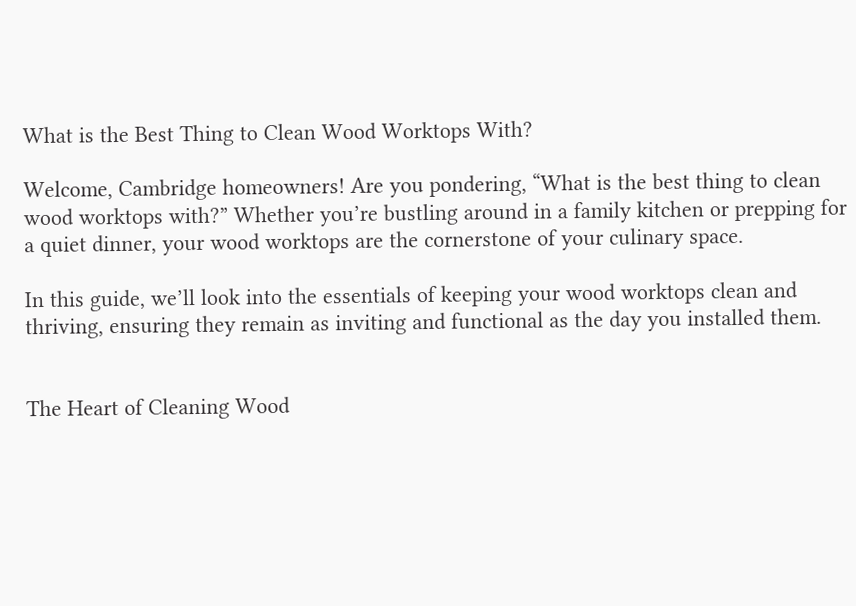What is the Best Thing to Clean Wood Worktops With?

Welcome, Cambridge homeowners! Are you pondering, “What is the best thing to clean wood worktops with?” Whether you’re bustling around in a family kitchen or prepping for a quiet dinner, your wood worktops are the cornerstone of your culinary space.

In this guide, we’ll look into the essentials of keeping your wood worktops clean and thriving, ensuring they remain as inviting and functional as the day you installed them.


The Heart of Cleaning Wood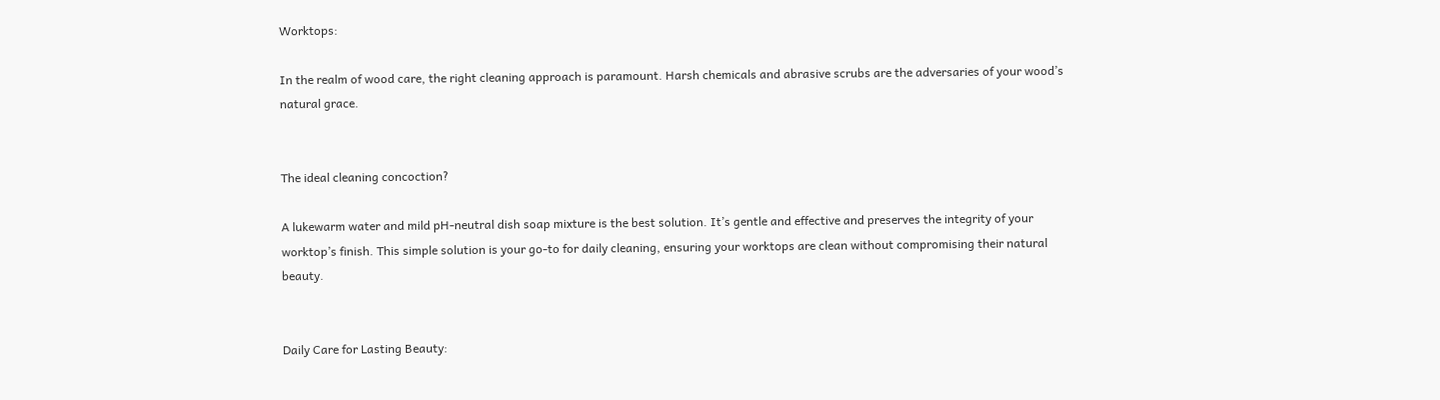Worktops:

In the realm of wood care, the right cleaning approach is paramount. Harsh chemicals and abrasive scrubs are the adversaries of your wood’s natural grace.


The ideal cleaning concoction?

A lukewarm water and mild pH-neutral dish soap mixture is the best solution. It’s gentle and effective and preserves the integrity of your worktop’s finish. This simple solution is your go-to for daily cleaning, ensuring your worktops are clean without compromising their natural beauty.


Daily Care for Lasting Beauty: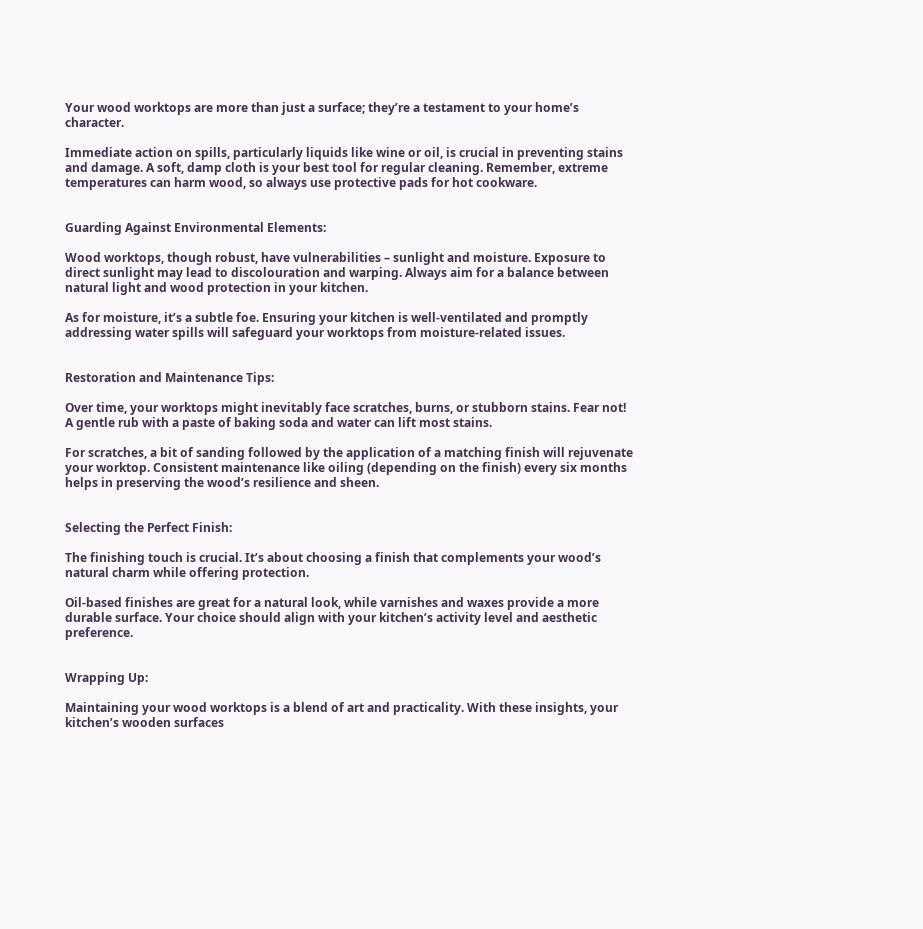Your wood worktops are more than just a surface; they’re a testament to your home’s character.

Immediate action on spills, particularly liquids like wine or oil, is crucial in preventing stains and damage. A soft, damp cloth is your best tool for regular cleaning. Remember, extreme temperatures can harm wood, so always use protective pads for hot cookware.


Guarding Against Environmental Elements:

Wood worktops, though robust, have vulnerabilities – sunlight and moisture. Exposure to direct sunlight may lead to discolouration and warping. Always aim for a balance between natural light and wood protection in your kitchen.

As for moisture, it’s a subtle foe. Ensuring your kitchen is well-ventilated and promptly addressing water spills will safeguard your worktops from moisture-related issues.


Restoration and Maintenance Tips:

Over time, your worktops might inevitably face scratches, burns, or stubborn stains. Fear not! A gentle rub with a paste of baking soda and water can lift most stains.

For scratches, a bit of sanding followed by the application of a matching finish will rejuvenate your worktop. Consistent maintenance like oiling (depending on the finish) every six months helps in preserving the wood’s resilience and sheen.


Selecting the Perfect Finish:

The finishing touch is crucial. It’s about choosing a finish that complements your wood’s natural charm while offering protection.

Oil-based finishes are great for a natural look, while varnishes and waxes provide a more durable surface. Your choice should align with your kitchen’s activity level and aesthetic preference.


Wrapping Up:

Maintaining your wood worktops is a blend of art and practicality. With these insights, your kitchen’s wooden surfaces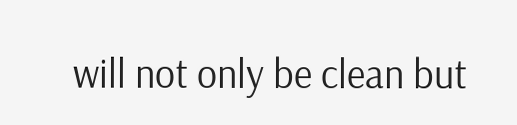will not only be clean but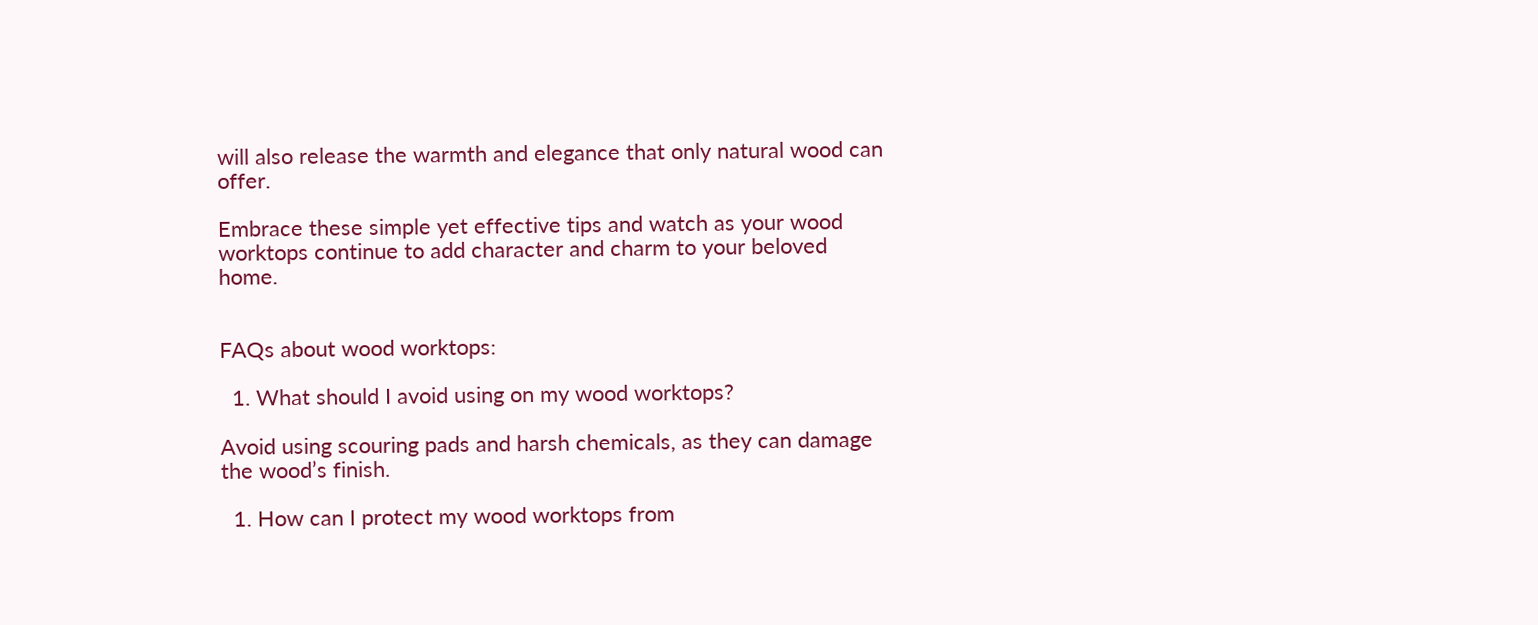will also release the warmth and elegance that only natural wood can offer.

Embrace these simple yet effective tips and watch as your wood worktops continue to add character and charm to your beloved home.


FAQs about wood worktops:

  1. What should I avoid using on my wood worktops?

Avoid using scouring pads and harsh chemicals, as they can damage the wood’s finish.

  1. How can I protect my wood worktops from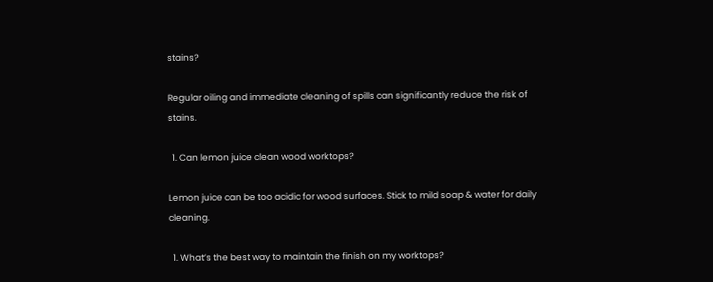stains?

Regular oiling and immediate cleaning of spills can significantly reduce the risk of stains.

  1. Can lemon juice clean wood worktops?

Lemon juice can be too acidic for wood surfaces. Stick to mild soap & water for daily cleaning.

  1. What’s the best way to maintain the finish on my worktops?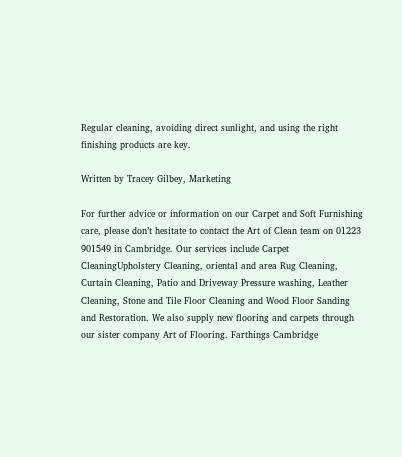Regular cleaning, avoiding direct sunlight, and using the right finishing products are key.

Written by Tracey Gilbey, Marketing

For further advice or information on our Carpet and Soft Furnishing care, please don’t hesitate to contact the Art of Clean team on 01223 901549 in Cambridge. Our services include Carpet CleaningUpholstery Cleaning, oriental and area Rug Cleaning, Curtain Cleaning, Patio and Driveway Pressure washing, Leather Cleaning, Stone and Tile Floor Cleaning and Wood Floor Sanding and Restoration. We also supply new flooring and carpets through our sister company Art of Flooring. Farthings Cambridge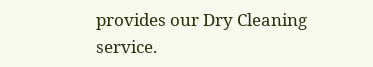provides our Dry Cleaning service.